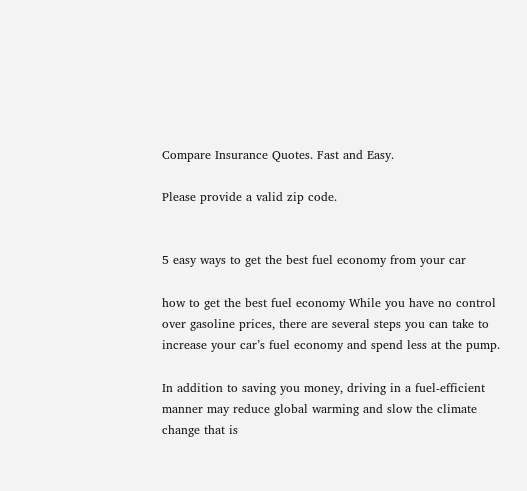Compare Insurance Quotes. Fast and Easy.

Please provide a valid zip code.


5 easy ways to get the best fuel economy from your car

how to get the best fuel economy While you have no control over gasoline prices, there are several steps you can take to increase your car’s fuel economy and spend less at the pump.

In addition to saving you money, driving in a fuel-efficient manner may reduce global warming and slow the climate change that is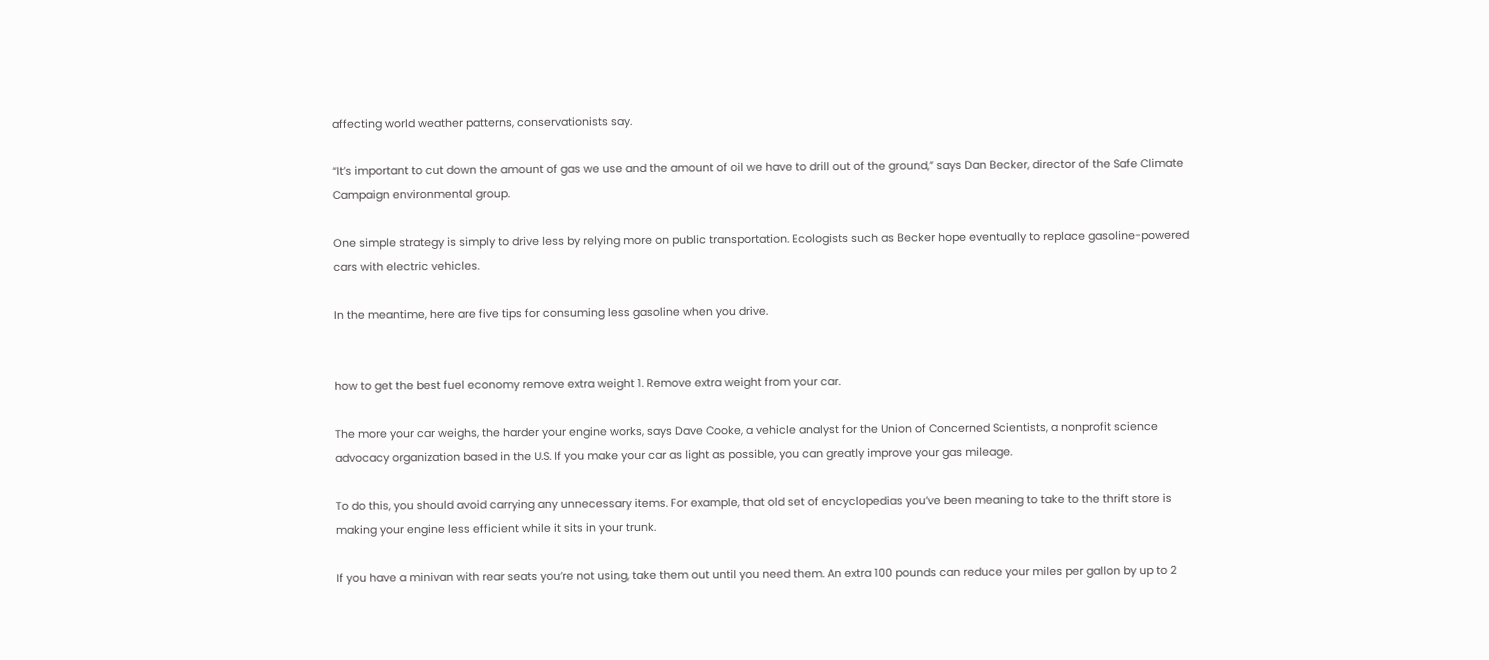affecting world weather patterns, conservationists say.

“It’s important to cut down the amount of gas we use and the amount of oil we have to drill out of the ground,” says Dan Becker, director of the Safe Climate Campaign environmental group.

One simple strategy is simply to drive less by relying more on public transportation. Ecologists such as Becker hope eventually to replace gasoline-powered cars with electric vehicles.

In the meantime, here are five tips for consuming less gasoline when you drive.


how to get the best fuel economy remove extra weight 1. Remove extra weight from your car.

The more your car weighs, the harder your engine works, says Dave Cooke, a vehicle analyst for the Union of Concerned Scientists, a nonprofit science advocacy organization based in the U.S. If you make your car as light as possible, you can greatly improve your gas mileage.

To do this, you should avoid carrying any unnecessary items. For example, that old set of encyclopedias you’ve been meaning to take to the thrift store is making your engine less efficient while it sits in your trunk.

If you have a minivan with rear seats you’re not using, take them out until you need them. An extra 100 pounds can reduce your miles per gallon by up to 2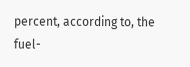percent, according to, the fuel-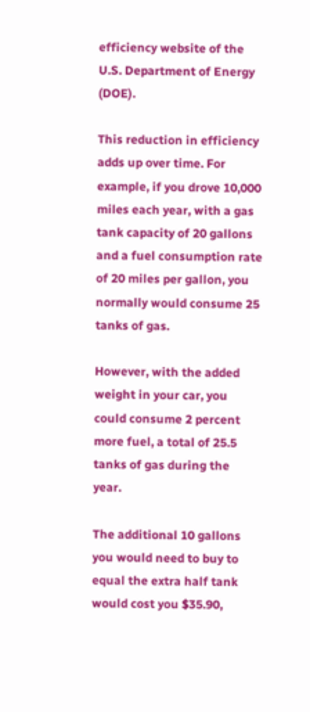efficiency website of the U.S. Department of Energy (DOE).

This reduction in efficiency adds up over time. For example, if you drove 10,000 miles each year, with a gas tank capacity of 20 gallons and a fuel consumption rate of 20 miles per gallon, you normally would consume 25 tanks of gas.

However, with the added weight in your car, you could consume 2 percent more fuel, a total of 25.5 tanks of gas during the year.

The additional 10 gallons you would need to buy to equal the extra half tank would cost you $35.90,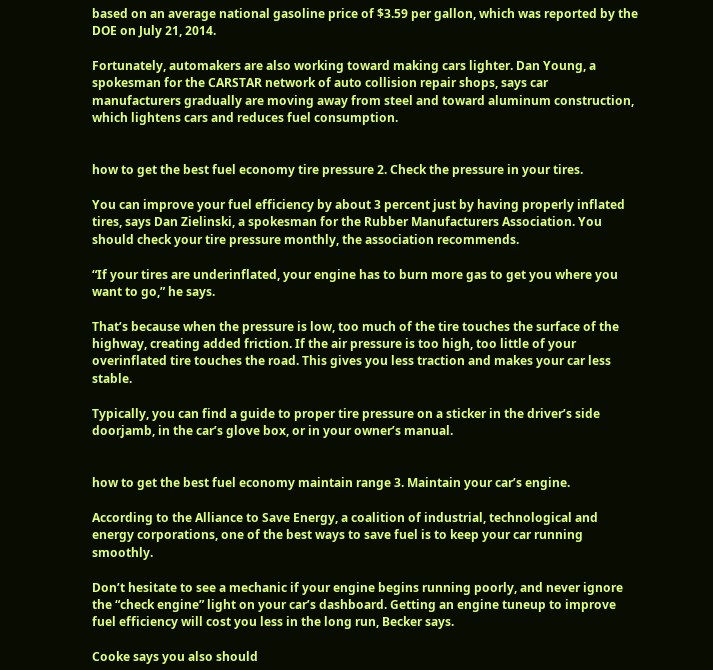based on an average national gasoline price of $3.59 per gallon, which was reported by the DOE on July 21, 2014.

Fortunately, automakers are also working toward making cars lighter. Dan Young, a spokesman for the CARSTAR network of auto collision repair shops, says car manufacturers gradually are moving away from steel and toward aluminum construction, which lightens cars and reduces fuel consumption.


how to get the best fuel economy tire pressure 2. Check the pressure in your tires.

You can improve your fuel efficiency by about 3 percent just by having properly inflated tires, says Dan Zielinski, a spokesman for the Rubber Manufacturers Association. You should check your tire pressure monthly, the association recommends.

“If your tires are underinflated, your engine has to burn more gas to get you where you want to go,” he says.

That’s because when the pressure is low, too much of the tire touches the surface of the highway, creating added friction. If the air pressure is too high, too little of your overinflated tire touches the road. This gives you less traction and makes your car less stable.

Typically, you can find a guide to proper tire pressure on a sticker in the driver’s side doorjamb, in the car’s glove box, or in your owner’s manual.


how to get the best fuel economy maintain range 3. Maintain your car’s engine.

According to the Alliance to Save Energy, a coalition of industrial, technological and energy corporations, one of the best ways to save fuel is to keep your car running smoothly.

Don’t hesitate to see a mechanic if your engine begins running poorly, and never ignore the “check engine” light on your car’s dashboard. Getting an engine tuneup to improve fuel efficiency will cost you less in the long run, Becker says.

Cooke says you also should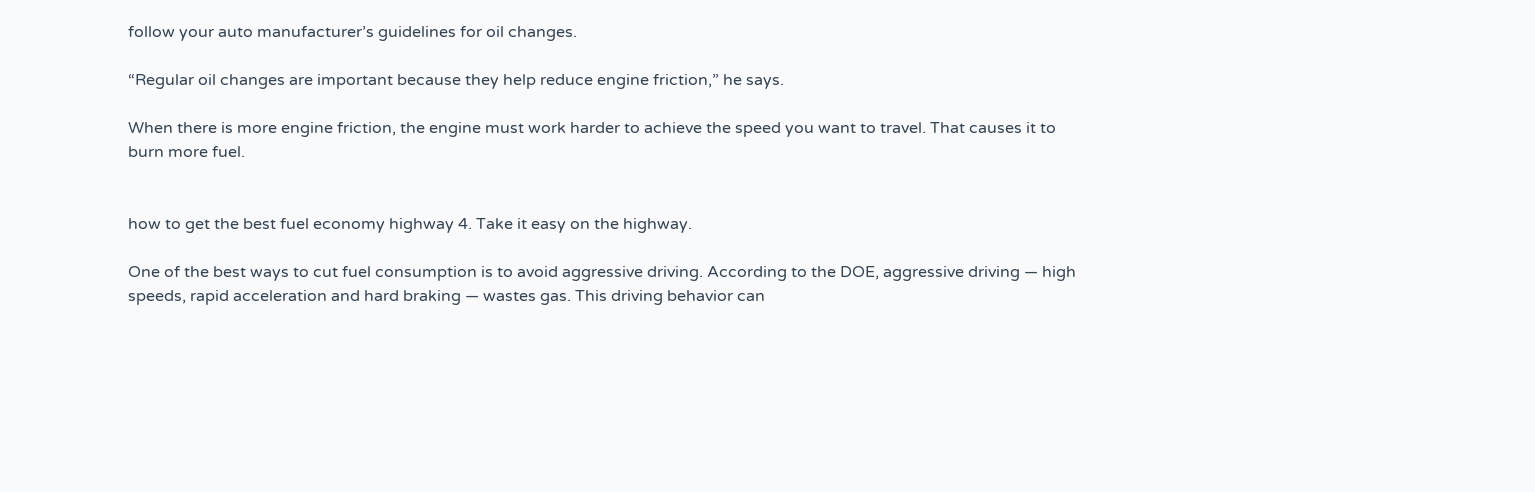follow your auto manufacturer’s guidelines for oil changes.

“Regular oil changes are important because they help reduce engine friction,” he says.

When there is more engine friction, the engine must work harder to achieve the speed you want to travel. That causes it to burn more fuel.


how to get the best fuel economy highway 4. Take it easy on the highway.

One of the best ways to cut fuel consumption is to avoid aggressive driving. According to the DOE, aggressive driving — high speeds, rapid acceleration and hard braking — wastes gas. This driving behavior can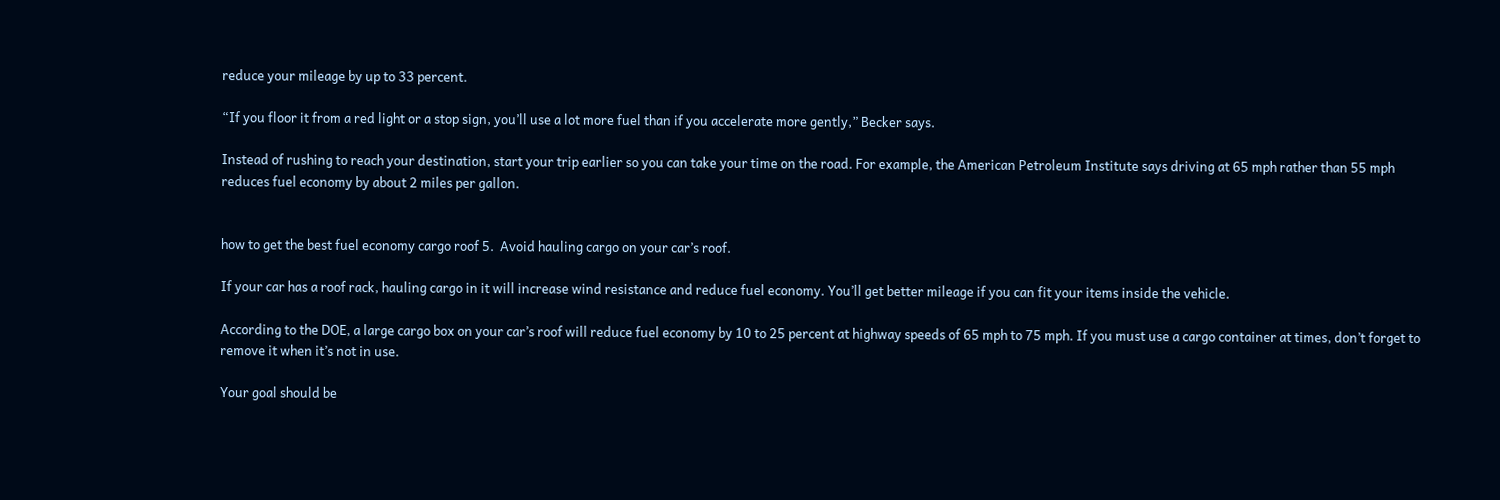reduce your mileage by up to 33 percent.

“If you floor it from a red light or a stop sign, you’ll use a lot more fuel than if you accelerate more gently,” Becker says.

Instead of rushing to reach your destination, start your trip earlier so you can take your time on the road. For example, the American Petroleum Institute says driving at 65 mph rather than 55 mph reduces fuel economy by about 2 miles per gallon.


how to get the best fuel economy cargo roof 5.  Avoid hauling cargo on your car’s roof.

If your car has a roof rack, hauling cargo in it will increase wind resistance and reduce fuel economy. You’ll get better mileage if you can fit your items inside the vehicle.

According to the DOE, a large cargo box on your car’s roof will reduce fuel economy by 10 to 25 percent at highway speeds of 65 mph to 75 mph. If you must use a cargo container at times, don’t forget to remove it when it’s not in use.

Your goal should be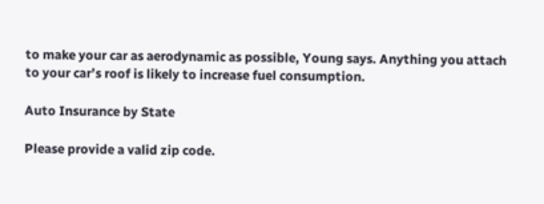to make your car as aerodynamic as possible, Young says. Anything you attach to your car’s roof is likely to increase fuel consumption.

Auto Insurance by State

Please provide a valid zip code.